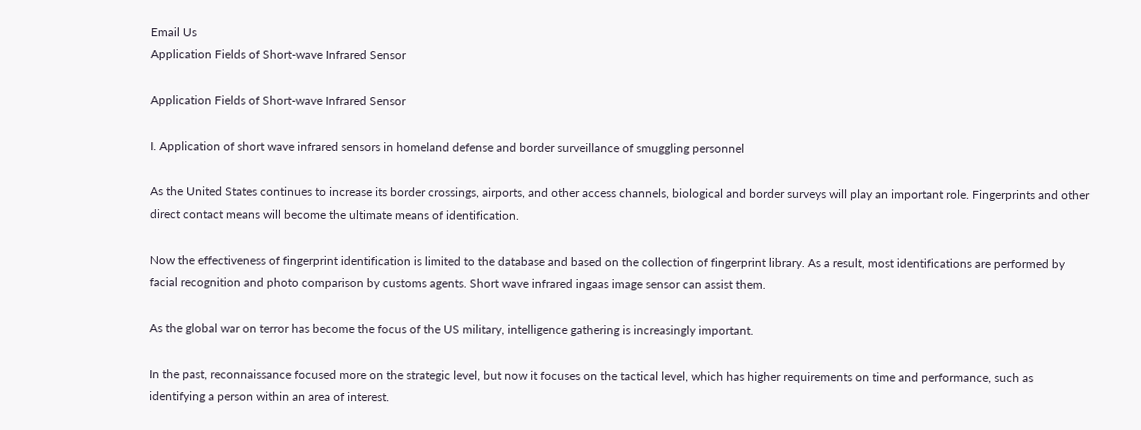Email Us
Application Fields of Short-wave Infrared Sensor

Application Fields of Short-wave Infrared Sensor

I. Application of short wave infrared sensors in homeland defense and border surveillance of smuggling personnel

As the United States continues to increase its border crossings, airports, and other access channels, biological and border surveys will play an important role. Fingerprints and other direct contact means will become the ultimate means of identification.

Now the effectiveness of fingerprint identification is limited to the database and based on the collection of fingerprint library. As a result, most identifications are performed by facial recognition and photo comparison by customs agents. Short wave infrared ingaas image sensor can assist them.

As the global war on terror has become the focus of the US military, intelligence gathering is increasingly important.

In the past, reconnaissance focused more on the strategic level, but now it focuses on the tactical level, which has higher requirements on time and performance, such as identifying a person within an area of interest.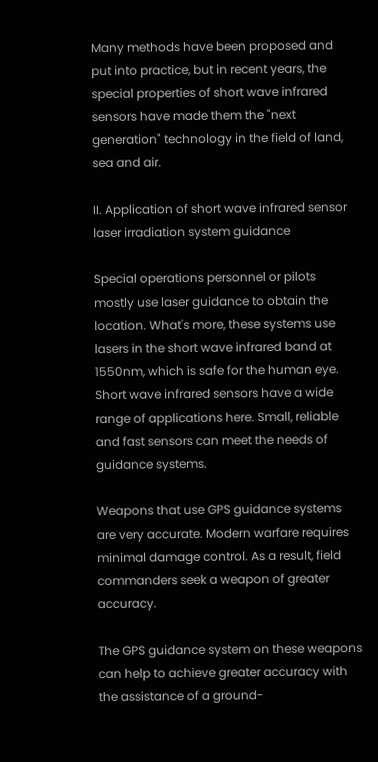Many methods have been proposed and put into practice, but in recent years, the special properties of short wave infrared sensors have made them the "next generation" technology in the field of land, sea and air.

II. Application of short wave infrared sensor laser irradiation system guidance

Special operations personnel or pilots mostly use laser guidance to obtain the location. What's more, these systems use lasers in the short wave infrared band at 1550nm, which is safe for the human eye. Short wave infrared sensors have a wide range of applications here. Small, reliable and fast sensors can meet the needs of guidance systems.

Weapons that use GPS guidance systems are very accurate. Modern warfare requires minimal damage control. As a result, field commanders seek a weapon of greater accuracy.

The GPS guidance system on these weapons can help to achieve greater accuracy with the assistance of a ground-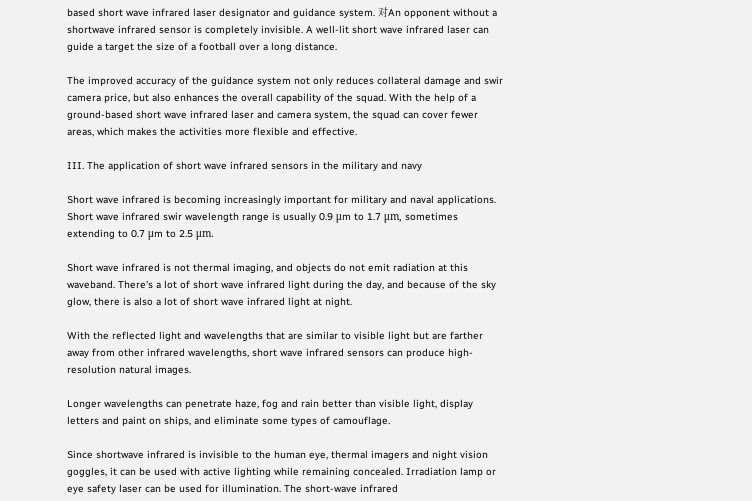based short wave infrared laser designator and guidance system. 对An opponent without a shortwave infrared sensor is completely invisible. A well-lit short wave infrared laser can guide a target the size of a football over a long distance.

The improved accuracy of the guidance system not only reduces collateral damage and swir camera price, but also enhances the overall capability of the squad. With the help of a ground-based short wave infrared laser and camera system, the squad can cover fewer areas, which makes the activities more flexible and effective.

III. The application of short wave infrared sensors in the military and navy

Short wave infrared is becoming increasingly important for military and naval applications. Short wave infrared swir wavelength range is usually 0.9 μm to 1.7 μm, sometimes extending to 0.7 μm to 2.5 μm.

Short wave infrared is not thermal imaging, and objects do not emit radiation at this waveband. There's a lot of short wave infrared light during the day, and because of the sky glow, there is also a lot of short wave infrared light at night.

With the reflected light and wavelengths that are similar to visible light but are farther away from other infrared wavelengths, short wave infrared sensors can produce high-resolution natural images.

Longer wavelengths can penetrate haze, fog and rain better than visible light, display letters and paint on ships, and eliminate some types of camouflage.

Since shortwave infrared is invisible to the human eye, thermal imagers and night vision goggles, it can be used with active lighting while remaining concealed. Irradiation lamp or eye safety laser can be used for illumination. The short-wave infrared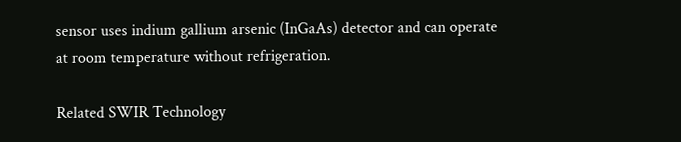sensor uses indium gallium arsenic (InGaAs) detector and can operate at room temperature without refrigeration.

Related SWIR Technology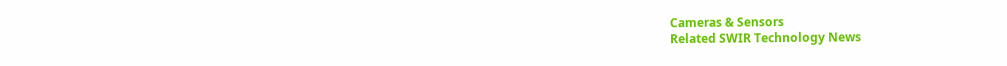Cameras & Sensors
Related SWIR Technology News